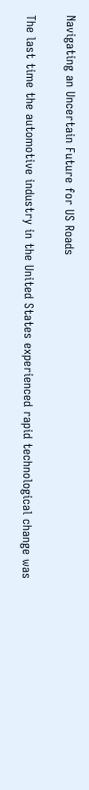Navigating an Uncertain Future for US Roads

The last time the automotive industry in the United States experienced rapid technological change was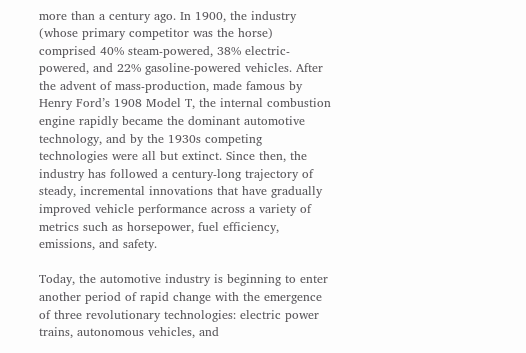more than a century ago. In 1900, the industry (whose primary competitor was the horse) comprised 40% steam-powered, 38% electric-powered, and 22% gasoline-powered vehicles. After the advent of mass-production, made famous by Henry Ford’s 1908 Model T, the internal combustion engine rapidly became the dominant automotive technology, and by the 1930s competing technologies were all but extinct. Since then, the industry has followed a century-long trajectory of steady, incremental innovations that have gradually improved vehicle performance across a variety of metrics such as horsepower, fuel efficiency, emissions, and safety.

Today, the automotive industry is beginning to enter another period of rapid change with the emergence of three revolutionary technologies: electric power trains, autonomous vehicles, and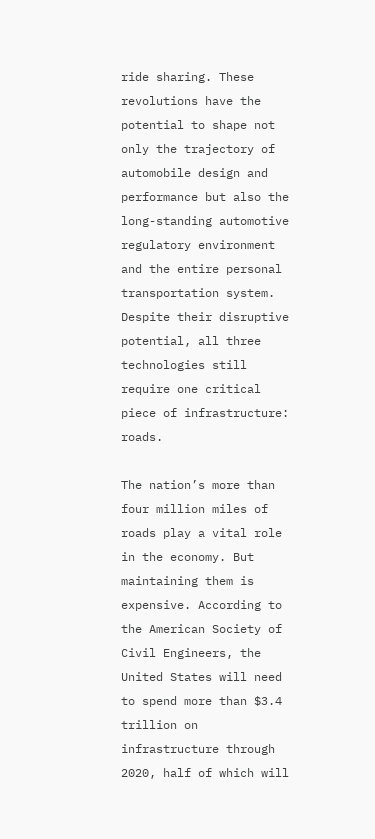ride sharing. These revolutions have the potential to shape not only the trajectory of automobile design and performance but also the long-standing automotive regulatory environment and the entire personal transportation system. Despite their disruptive potential, all three technologies still require one critical piece of infrastructure: roads.

The nation’s more than four million miles of roads play a vital role in the economy. But maintaining them is expensive. According to the American Society of Civil Engineers, the United States will need to spend more than $3.4 trillion on infrastructure through 2020, half of which will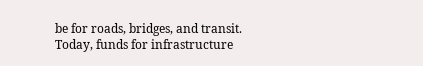be for roads, bridges, and transit. Today, funds for infrastructure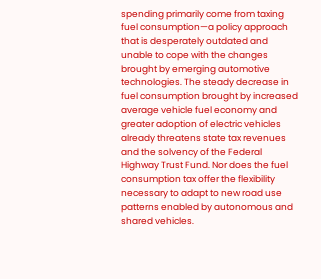spending primarily come from taxing fuel consumption—a policy approach that is desperately outdated and unable to cope with the changes brought by emerging automotive technologies. The steady decrease in fuel consumption brought by increased average vehicle fuel economy and greater adoption of electric vehicles already threatens state tax revenues and the solvency of the Federal Highway Trust Fund. Nor does the fuel consumption tax offer the flexibility necessary to adapt to new road use patterns enabled by autonomous and shared vehicles.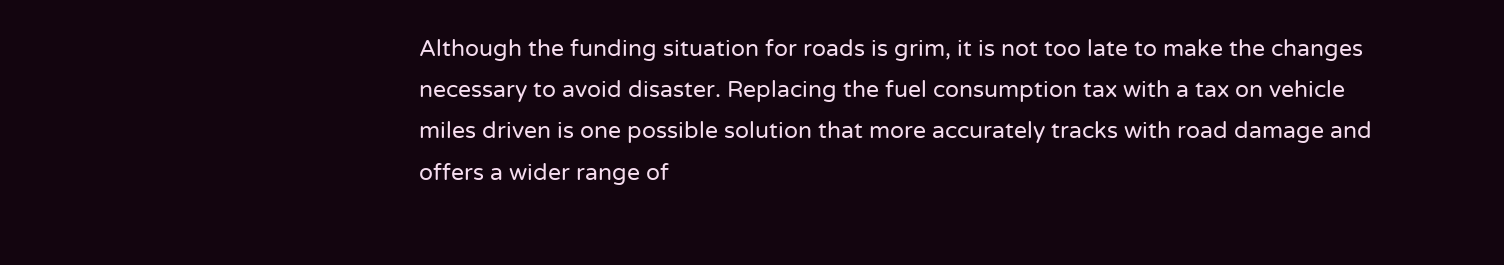Although the funding situation for roads is grim, it is not too late to make the changes necessary to avoid disaster. Replacing the fuel consumption tax with a tax on vehicle miles driven is one possible solution that more accurately tracks with road damage and offers a wider range of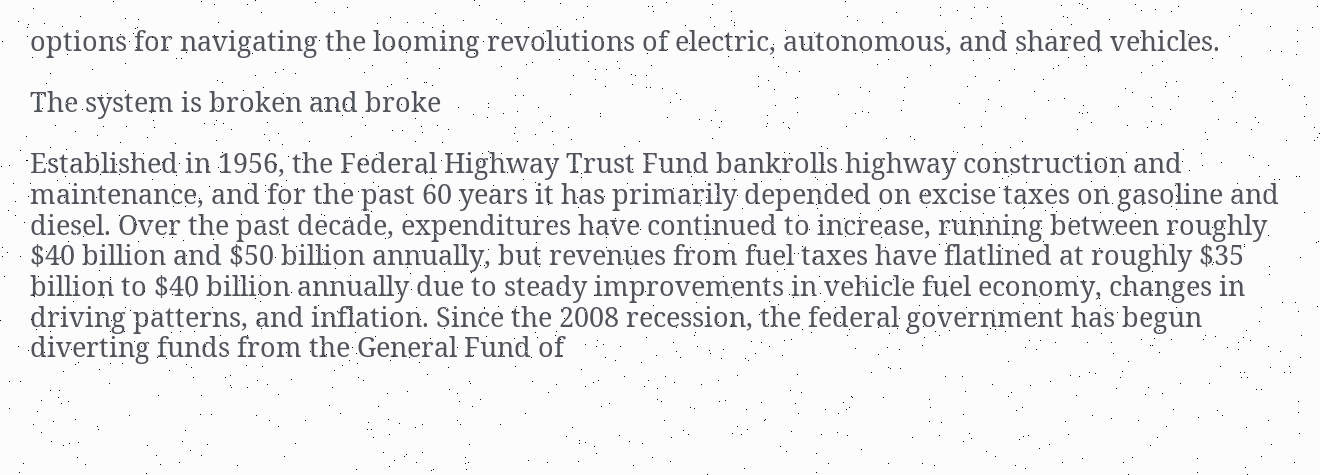options for navigating the looming revolutions of electric, autonomous, and shared vehicles.

The system is broken and broke

Established in 1956, the Federal Highway Trust Fund bankrolls highway construction and maintenance, and for the past 60 years it has primarily depended on excise taxes on gasoline and diesel. Over the past decade, expenditures have continued to increase, running between roughly $40 billion and $50 billion annually, but revenues from fuel taxes have flatlined at roughly $35 billion to $40 billion annually due to steady improvements in vehicle fuel economy, changes in driving patterns, and inflation. Since the 2008 recession, the federal government has begun diverting funds from the General Fund of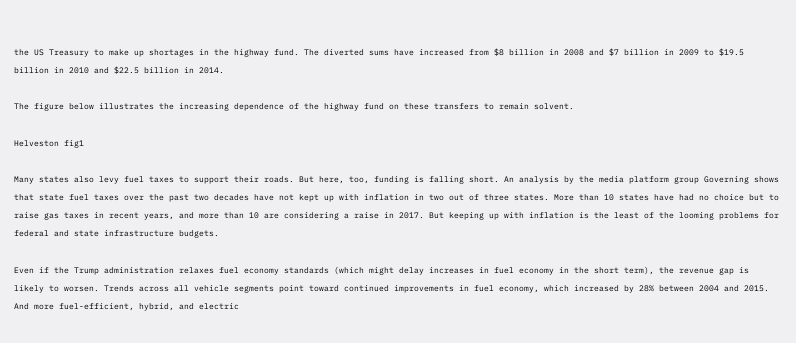the US Treasury to make up shortages in the highway fund. The diverted sums have increased from $8 billion in 2008 and $7 billion in 2009 to $19.5 billion in 2010 and $22.5 billion in 2014.

The figure below illustrates the increasing dependence of the highway fund on these transfers to remain solvent.

Helveston fig1

Many states also levy fuel taxes to support their roads. But here, too, funding is falling short. An analysis by the media platform group Governing shows that state fuel taxes over the past two decades have not kept up with inflation in two out of three states. More than 10 states have had no choice but to raise gas taxes in recent years, and more than 10 are considering a raise in 2017. But keeping up with inflation is the least of the looming problems for federal and state infrastructure budgets.

Even if the Trump administration relaxes fuel economy standards (which might delay increases in fuel economy in the short term), the revenue gap is likely to worsen. Trends across all vehicle segments point toward continued improvements in fuel economy, which increased by 28% between 2004 and 2015. And more fuel-efficient, hybrid, and electric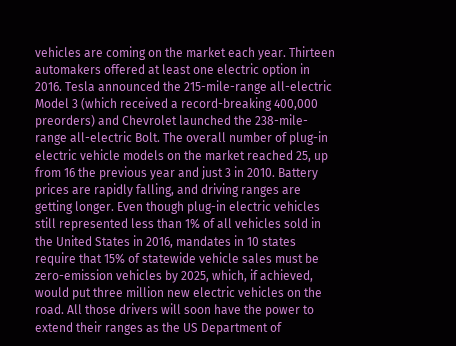vehicles are coming on the market each year. Thirteen automakers offered at least one electric option in 2016. Tesla announced the 215-mile-range all-electric Model 3 (which received a record-breaking 400,000 preorders) and Chevrolet launched the 238-mile-range all-electric Bolt. The overall number of plug-in electric vehicle models on the market reached 25, up from 16 the previous year and just 3 in 2010. Battery prices are rapidly falling, and driving ranges are getting longer. Even though plug-in electric vehicles still represented less than 1% of all vehicles sold in the United States in 2016, mandates in 10 states require that 15% of statewide vehicle sales must be zero-emission vehicles by 2025, which, if achieved, would put three million new electric vehicles on the road. All those drivers will soon have the power to extend their ranges as the US Department of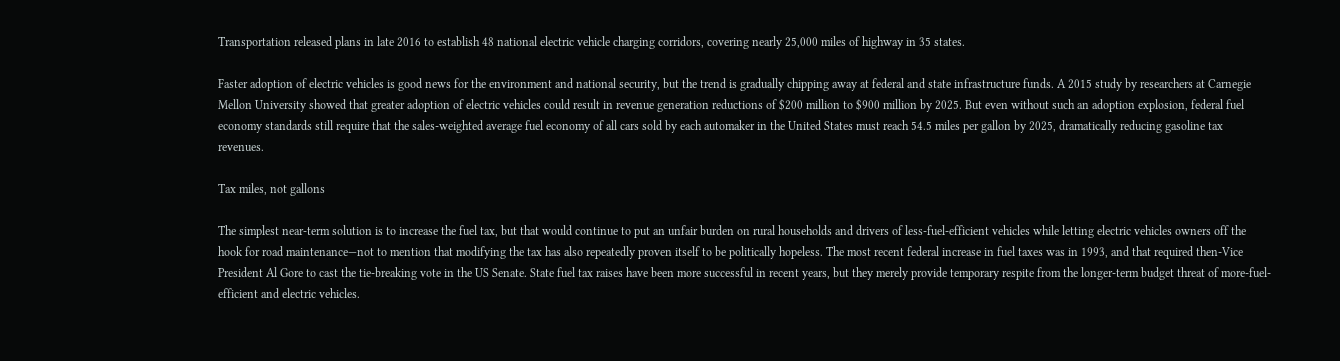Transportation released plans in late 2016 to establish 48 national electric vehicle charging corridors, covering nearly 25,000 miles of highway in 35 states.

Faster adoption of electric vehicles is good news for the environment and national security, but the trend is gradually chipping away at federal and state infrastructure funds. A 2015 study by researchers at Carnegie Mellon University showed that greater adoption of electric vehicles could result in revenue generation reductions of $200 million to $900 million by 2025. But even without such an adoption explosion, federal fuel economy standards still require that the sales-weighted average fuel economy of all cars sold by each automaker in the United States must reach 54.5 miles per gallon by 2025, dramatically reducing gasoline tax revenues.

Tax miles, not gallons

The simplest near-term solution is to increase the fuel tax, but that would continue to put an unfair burden on rural households and drivers of less-fuel-efficient vehicles while letting electric vehicles owners off the hook for road maintenance—not to mention that modifying the tax has also repeatedly proven itself to be politically hopeless. The most recent federal increase in fuel taxes was in 1993, and that required then-Vice President Al Gore to cast the tie-breaking vote in the US Senate. State fuel tax raises have been more successful in recent years, but they merely provide temporary respite from the longer-term budget threat of more-fuel-efficient and electric vehicles.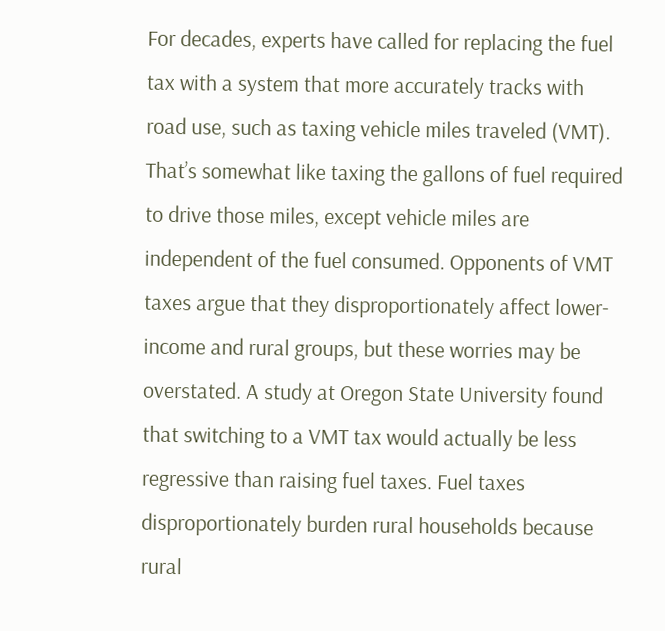For decades, experts have called for replacing the fuel tax with a system that more accurately tracks with road use, such as taxing vehicle miles traveled (VMT). That’s somewhat like taxing the gallons of fuel required to drive those miles, except vehicle miles are independent of the fuel consumed. Opponents of VMT taxes argue that they disproportionately affect lower-income and rural groups, but these worries may be overstated. A study at Oregon State University found that switching to a VMT tax would actually be less regressive than raising fuel taxes. Fuel taxes disproportionately burden rural households because rural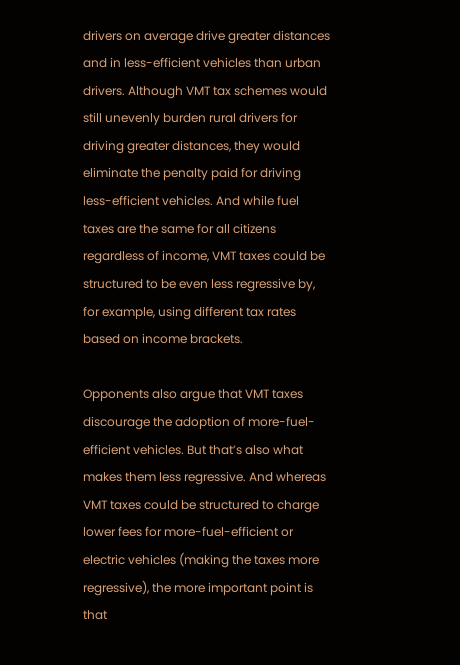drivers on average drive greater distances and in less-efficient vehicles than urban drivers. Although VMT tax schemes would still unevenly burden rural drivers for driving greater distances, they would eliminate the penalty paid for driving less-efficient vehicles. And while fuel taxes are the same for all citizens regardless of income, VMT taxes could be structured to be even less regressive by, for example, using different tax rates based on income brackets.

Opponents also argue that VMT taxes discourage the adoption of more-fuel-efficient vehicles. But that’s also what makes them less regressive. And whereas VMT taxes could be structured to charge lower fees for more-fuel-efficient or electric vehicles (making the taxes more regressive), the more important point is that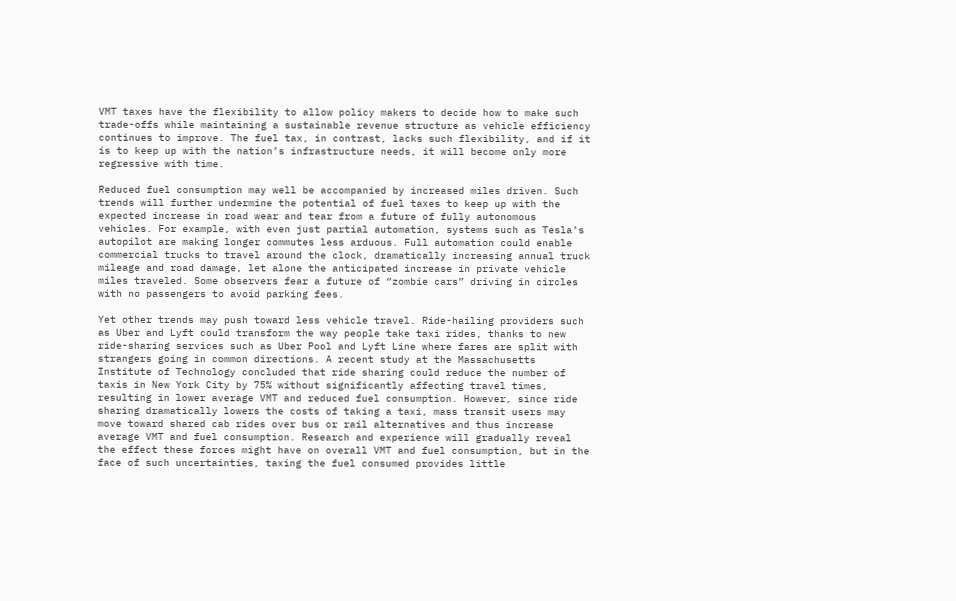VMT taxes have the flexibility to allow policy makers to decide how to make such trade-offs while maintaining a sustainable revenue structure as vehicle efficiency continues to improve. The fuel tax, in contrast, lacks such flexibility, and if it is to keep up with the nation’s infrastructure needs, it will become only more regressive with time.

Reduced fuel consumption may well be accompanied by increased miles driven. Such trends will further undermine the potential of fuel taxes to keep up with the expected increase in road wear and tear from a future of fully autonomous vehicles. For example, with even just partial automation, systems such as Tesla’s autopilot are making longer commutes less arduous. Full automation could enable commercial trucks to travel around the clock, dramatically increasing annual truck mileage and road damage, let alone the anticipated increase in private vehicle miles traveled. Some observers fear a future of “zombie cars” driving in circles with no passengers to avoid parking fees.

Yet other trends may push toward less vehicle travel. Ride-hailing providers such as Uber and Lyft could transform the way people take taxi rides, thanks to new ride-sharing services such as Uber Pool and Lyft Line where fares are split with strangers going in common directions. A recent study at the Massachusetts Institute of Technology concluded that ride sharing could reduce the number of taxis in New York City by 75% without significantly affecting travel times, resulting in lower average VMT and reduced fuel consumption. However, since ride sharing dramatically lowers the costs of taking a taxi, mass transit users may move toward shared cab rides over bus or rail alternatives and thus increase average VMT and fuel consumption. Research and experience will gradually reveal the effect these forces might have on overall VMT and fuel consumption, but in the face of such uncertainties, taxing the fuel consumed provides little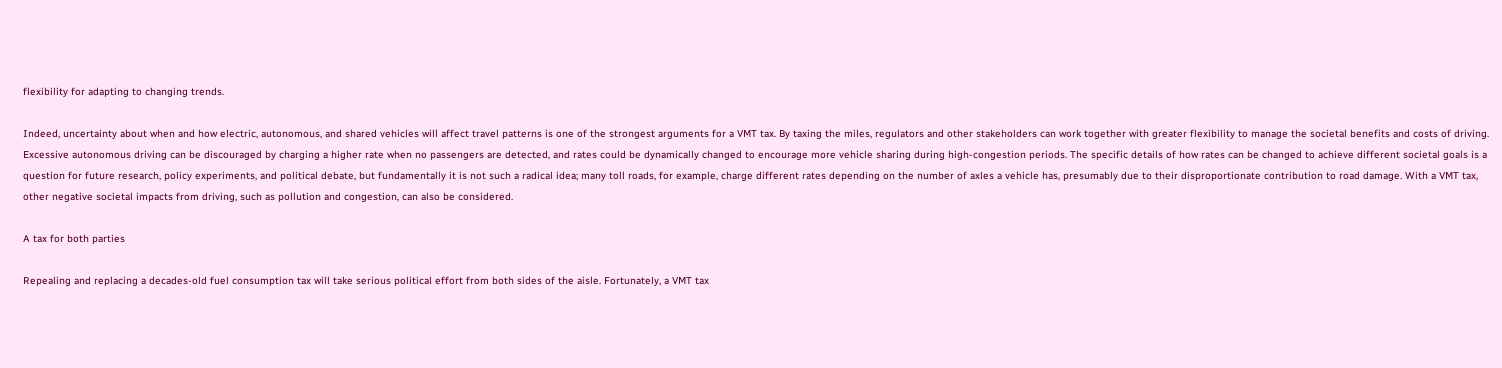flexibility for adapting to changing trends.

Indeed, uncertainty about when and how electric, autonomous, and shared vehicles will affect travel patterns is one of the strongest arguments for a VMT tax. By taxing the miles, regulators and other stakeholders can work together with greater flexibility to manage the societal benefits and costs of driving. Excessive autonomous driving can be discouraged by charging a higher rate when no passengers are detected, and rates could be dynamically changed to encourage more vehicle sharing during high-congestion periods. The specific details of how rates can be changed to achieve different societal goals is a question for future research, policy experiments, and political debate, but fundamentally it is not such a radical idea; many toll roads, for example, charge different rates depending on the number of axles a vehicle has, presumably due to their disproportionate contribution to road damage. With a VMT tax, other negative societal impacts from driving, such as pollution and congestion, can also be considered.

A tax for both parties

Repealing and replacing a decades-old fuel consumption tax will take serious political effort from both sides of the aisle. Fortunately, a VMT tax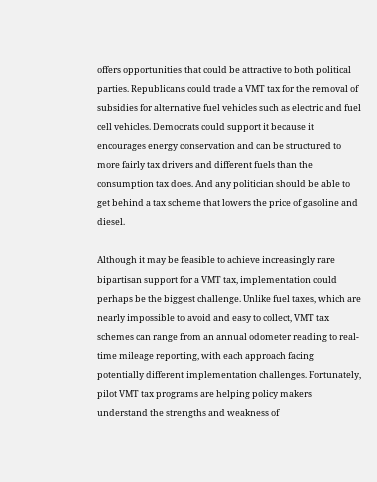offers opportunities that could be attractive to both political parties. Republicans could trade a VMT tax for the removal of subsidies for alternative fuel vehicles such as electric and fuel cell vehicles. Democrats could support it because it encourages energy conservation and can be structured to more fairly tax drivers and different fuels than the consumption tax does. And any politician should be able to get behind a tax scheme that lowers the price of gasoline and diesel.

Although it may be feasible to achieve increasingly rare bipartisan support for a VMT tax, implementation could perhaps be the biggest challenge. Unlike fuel taxes, which are nearly impossible to avoid and easy to collect, VMT tax schemes can range from an annual odometer reading to real-time mileage reporting, with each approach facing potentially different implementation challenges. Fortunately, pilot VMT tax programs are helping policy makers understand the strengths and weakness of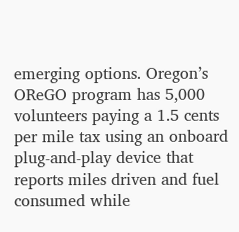emerging options. Oregon’s OReGO program has 5,000 volunteers paying a 1.5 cents per mile tax using an onboard plug-and-play device that reports miles driven and fuel consumed while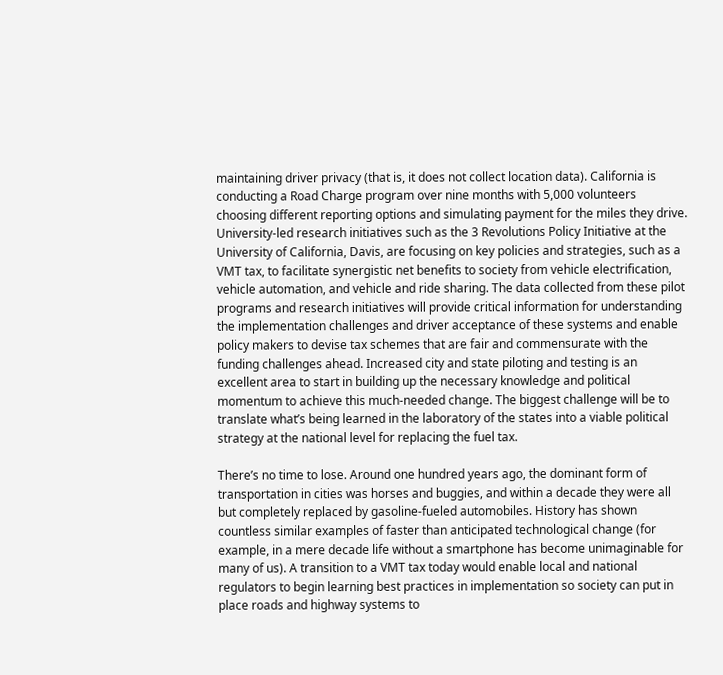maintaining driver privacy (that is, it does not collect location data). California is conducting a Road Charge program over nine months with 5,000 volunteers choosing different reporting options and simulating payment for the miles they drive. University-led research initiatives such as the 3 Revolutions Policy Initiative at the University of California, Davis, are focusing on key policies and strategies, such as a VMT tax, to facilitate synergistic net benefits to society from vehicle electrification, vehicle automation, and vehicle and ride sharing. The data collected from these pilot programs and research initiatives will provide critical information for understanding the implementation challenges and driver acceptance of these systems and enable policy makers to devise tax schemes that are fair and commensurate with the funding challenges ahead. Increased city and state piloting and testing is an excellent area to start in building up the necessary knowledge and political momentum to achieve this much-needed change. The biggest challenge will be to translate what’s being learned in the laboratory of the states into a viable political strategy at the national level for replacing the fuel tax.

There’s no time to lose. Around one hundred years ago, the dominant form of transportation in cities was horses and buggies, and within a decade they were all but completely replaced by gasoline-fueled automobiles. History has shown countless similar examples of faster than anticipated technological change (for example, in a mere decade life without a smartphone has become unimaginable for many of us). A transition to a VMT tax today would enable local and national regulators to begin learning best practices in implementation so society can put in place roads and highway systems to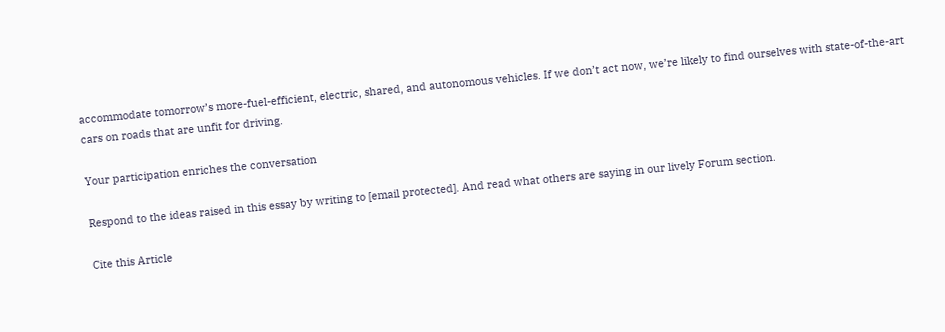accommodate tomorrow’s more-fuel-efficient, electric, shared, and autonomous vehicles. If we don’t act now, we’re likely to find ourselves with state-of-the-art cars on roads that are unfit for driving.

Your participation enriches the conversation

Respond to the ideas raised in this essay by writing to [email protected]. And read what others are saying in our lively Forum section.

Cite this Article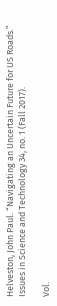Helveston, John Paul. “Navigating an Uncertain Future for US Roads.” Issues in Science and Technology 34, no. 1 (Fall 2017).

Vol.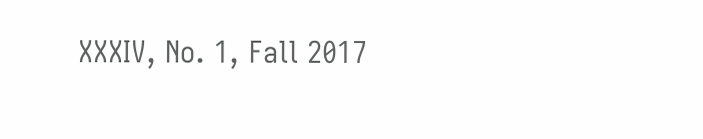XXXIV, No. 1, Fall 2017